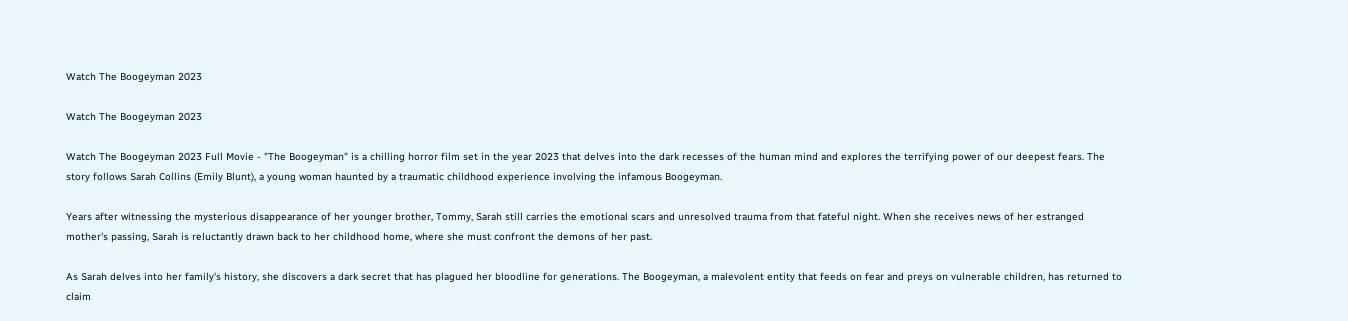Watch The Boogeyman 2023

Watch The Boogeyman 2023

Watch The Boogeyman 2023 Full Movie - "The Boogeyman" is a chilling horror film set in the year 2023 that delves into the dark recesses of the human mind and explores the terrifying power of our deepest fears. The story follows Sarah Collins (Emily Blunt), a young woman haunted by a traumatic childhood experience involving the infamous Boogeyman.

Years after witnessing the mysterious disappearance of her younger brother, Tommy, Sarah still carries the emotional scars and unresolved trauma from that fateful night. When she receives news of her estranged mother's passing, Sarah is reluctantly drawn back to her childhood home, where she must confront the demons of her past.

As Sarah delves into her family's history, she discovers a dark secret that has plagued her bloodline for generations. The Boogeyman, a malevolent entity that feeds on fear and preys on vulnerable children, has returned to claim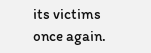its victims once again.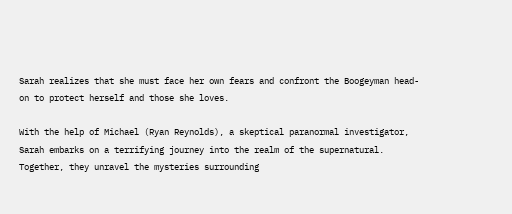Sarah realizes that she must face her own fears and confront the Boogeyman head-on to protect herself and those she loves.

With the help of Michael (Ryan Reynolds), a skeptical paranormal investigator, Sarah embarks on a terrifying journey into the realm of the supernatural. Together, they unravel the mysteries surrounding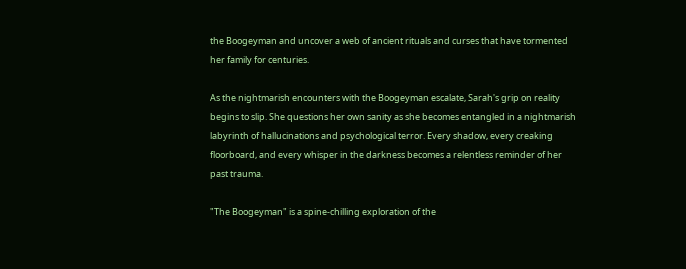the Boogeyman and uncover a web of ancient rituals and curses that have tormented her family for centuries.

As the nightmarish encounters with the Boogeyman escalate, Sarah's grip on reality begins to slip. She questions her own sanity as she becomes entangled in a nightmarish labyrinth of hallucinations and psychological terror. Every shadow, every creaking floorboard, and every whisper in the darkness becomes a relentless reminder of her past trauma.

"The Boogeyman" is a spine-chilling exploration of the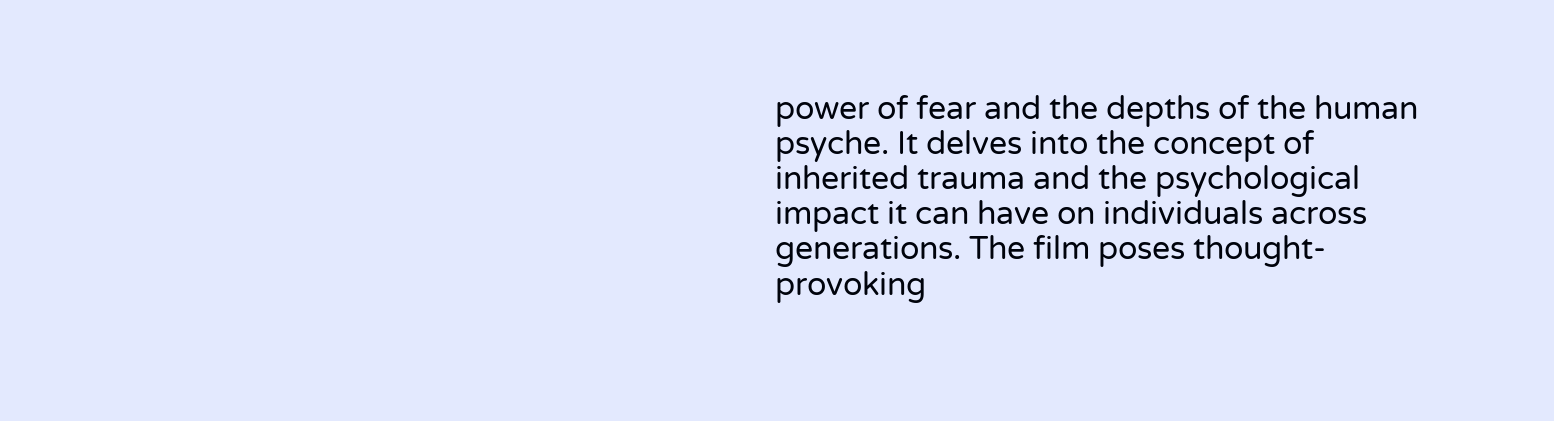power of fear and the depths of the human psyche. It delves into the concept of inherited trauma and the psychological impact it can have on individuals across generations. The film poses thought-provoking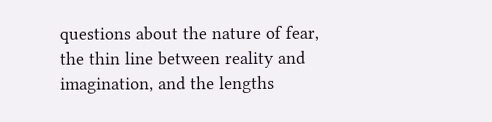questions about the nature of fear, the thin line between reality and imagination, and the lengths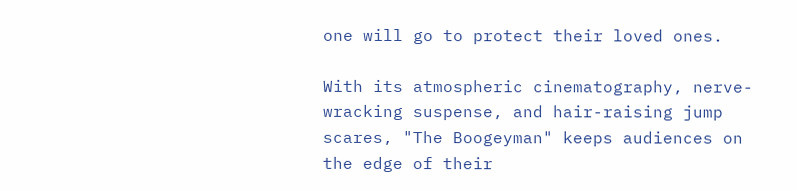one will go to protect their loved ones.

With its atmospheric cinematography, nerve-wracking suspense, and hair-raising jump scares, "The Boogeyman" keeps audiences on the edge of their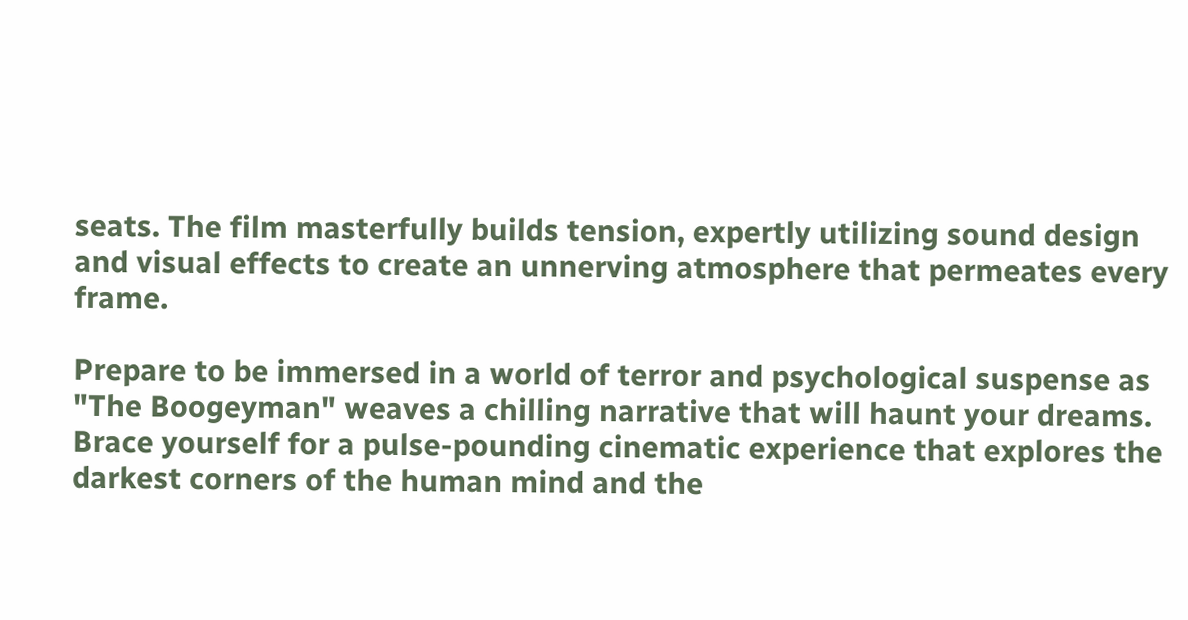seats. The film masterfully builds tension, expertly utilizing sound design and visual effects to create an unnerving atmosphere that permeates every frame.

Prepare to be immersed in a world of terror and psychological suspense as "The Boogeyman" weaves a chilling narrative that will haunt your dreams. Brace yourself for a pulse-pounding cinematic experience that explores the darkest corners of the human mind and the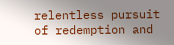relentless pursuit of redemption and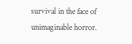survival in the face of unimaginable horror.